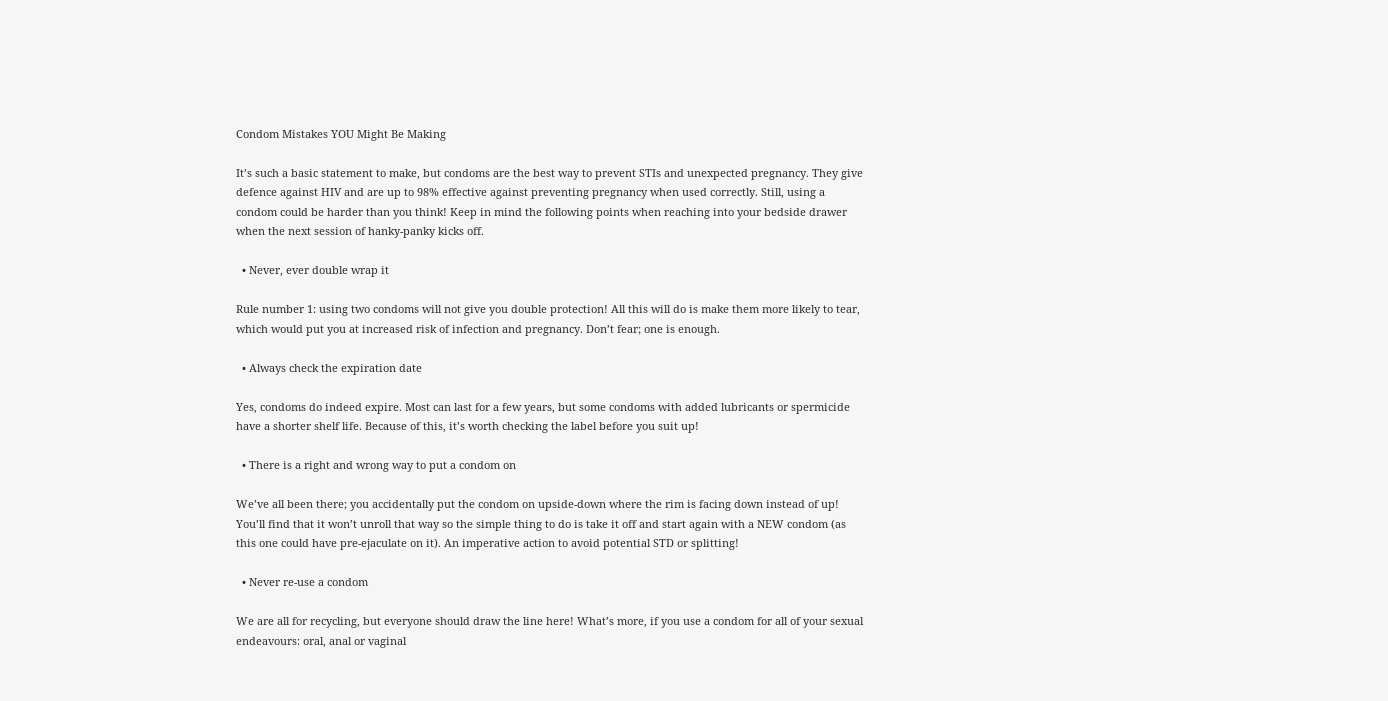Condom Mistakes YOU Might Be Making

It’s such a basic statement to make, but condoms are the best way to prevent STIs and unexpected pregnancy. They give defence against HIV and are up to 98% effective against preventing pregnancy when used correctly. Still, using a condom could be harder than you think! Keep in mind the following points when reaching into your bedside drawer when the next session of hanky-panky kicks off.

  • Never, ever double wrap it

Rule number 1: using two condoms will not give you double protection! All this will do is make them more likely to tear, which would put you at increased risk of infection and pregnancy. Don’t fear; one is enough.

  • Always check the expiration date

Yes, condoms do indeed expire. Most can last for a few years, but some condoms with added lubricants or spermicide have a shorter shelf life. Because of this, it’s worth checking the label before you suit up!

  • There is a right and wrong way to put a condom on

We’ve all been there; you accidentally put the condom on upside-down where the rim is facing down instead of up! You’ll find that it won’t unroll that way so the simple thing to do is take it off and start again with a NEW condom (as this one could have pre-ejaculate on it). An imperative action to avoid potential STD or splitting!

  • Never re-use a condom

We are all for recycling, but everyone should draw the line here! What’s more, if you use a condom for all of your sexual endeavours: oral, anal or vaginal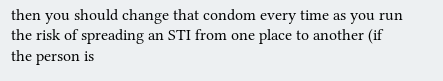then you should change that condom every time as you run the risk of spreading an STI from one place to another (if the person is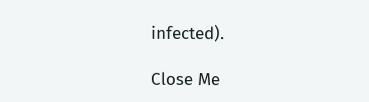infected).

Close Me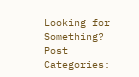Looking for Something?
Post Categories: